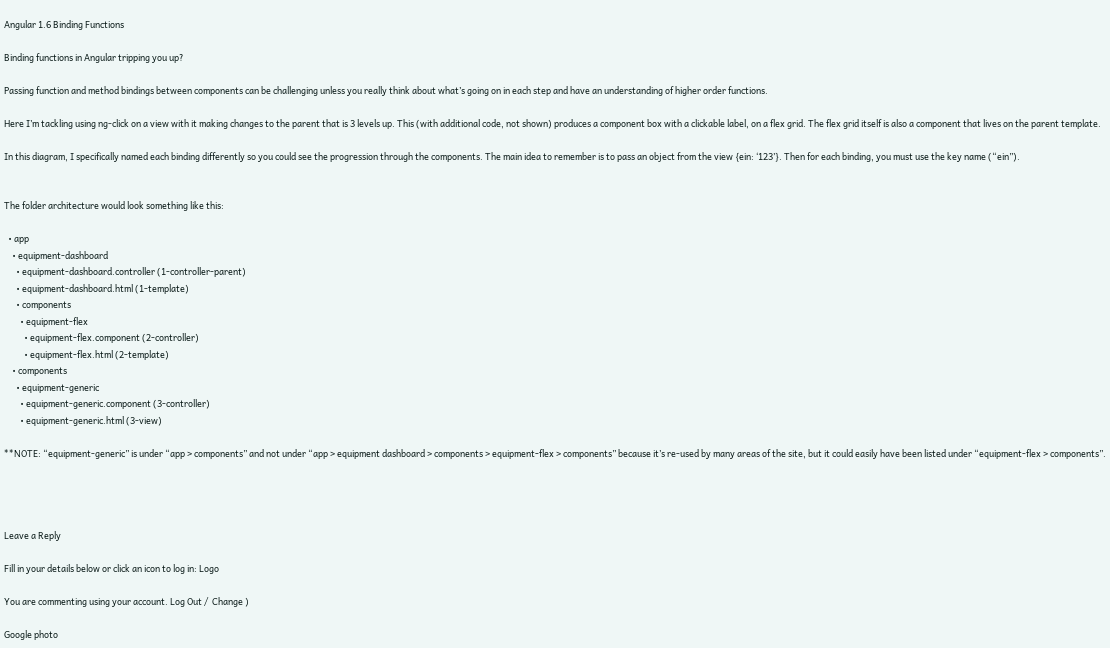Angular 1.6 Binding Functions

Binding functions in Angular tripping you up?

Passing function and method bindings between components can be challenging unless you really think about what’s going on in each step and have an understanding of higher order functions.

Here I’m tackling using ng-click on a view with it making changes to the parent that is 3 levels up. This (with additional code, not shown) produces a component box with a clickable label, on a flex grid. The flex grid itself is also a component that lives on the parent template.

In this diagram, I specifically named each binding differently so you could see the progression through the components. The main idea to remember is to pass an object from the view {ein: ‘123’}. Then for each binding, you must use the key name (“ein”).


The folder architecture would look something like this:

  • app
    • equipment-dashboard
      • equipment-dashboard.controller (1-controller-parent)
      • equipment-dashboard.html (1-template)
      • components
        • equipment-flex
          • equipment-flex.component (2-controller)
          • equipment-flex.html (2-template)
    • components
      • equipment-generic
        • equipment-generic.component (3-controller)
        • equipment-generic.html (3-view)

**NOTE: “equipment-generic” is under “app > components” and not under “app > equipment dashboard > components > equipment-flex > components” because it’s re-used by many areas of the site, but it could easily have been listed under “equipment-flex > components”.




Leave a Reply

Fill in your details below or click an icon to log in: Logo

You are commenting using your account. Log Out /  Change )

Google photo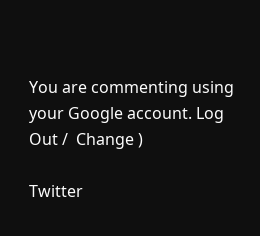You are commenting using your Google account. Log Out /  Change )

Twitter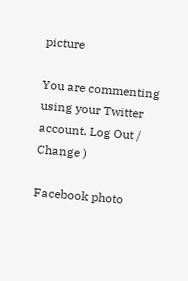picture

You are commenting using your Twitter account. Log Out /  Change )

Facebook photo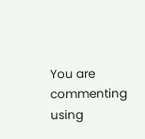You are commenting using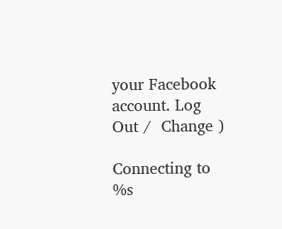your Facebook account. Log Out /  Change )

Connecting to %s